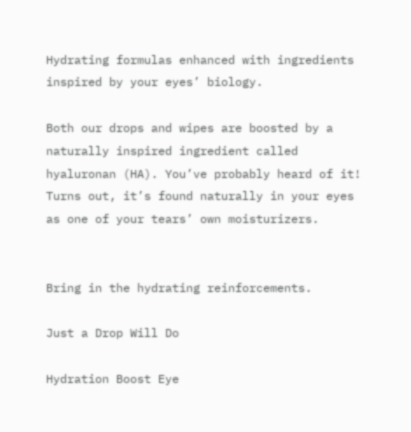Hydrating formulas enhanced with ingredients inspired by your eyes’ biology.

Both our drops and wipes are boosted by a naturally inspired ingredient called hyaluronan (HA). You’ve probably heard of it! Turns out, it’s found naturally in your eyes as one of your tears’ own moisturizers.


Bring in the hydrating reinforcements.

Just a Drop Will Do

Hydration Boost Eye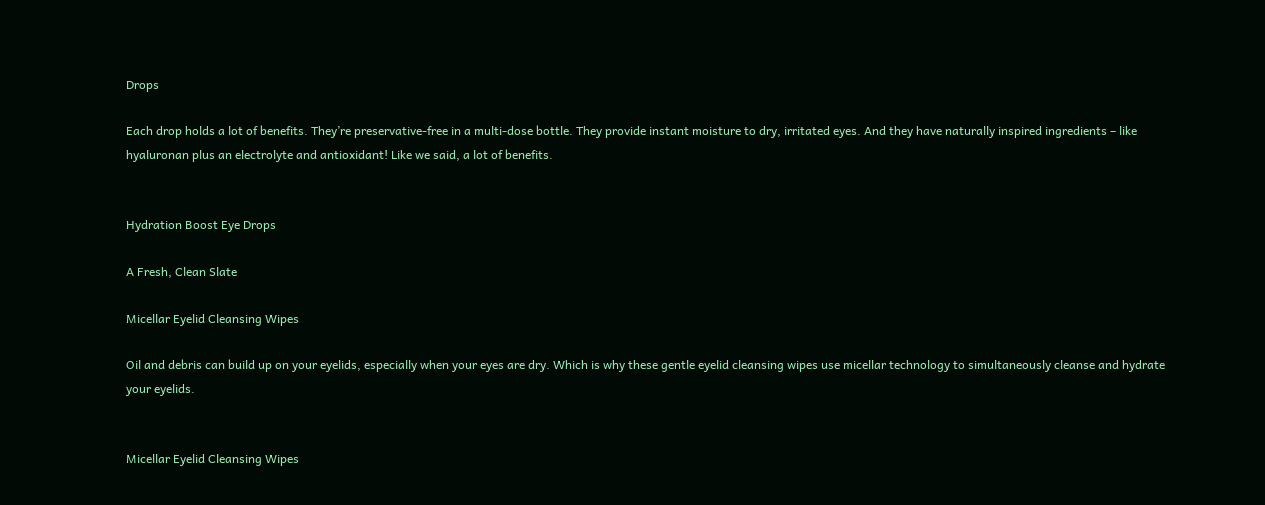Drops

Each drop holds a lot of benefits. They’re preservative-free in a multi-dose bottle. They provide instant moisture to dry, irritated eyes. And they have naturally inspired ingredients – like hyaluronan plus an electrolyte and antioxidant! Like we said, a lot of benefits.


Hydration Boost Eye Drops

A Fresh, Clean Slate

Micellar Eyelid Cleansing Wipes

Oil and debris can build up on your eyelids, especially when your eyes are dry. Which is why these gentle eyelid cleansing wipes use micellar technology to simultaneously cleanse and hydrate your eyelids.


Micellar Eyelid Cleansing Wipes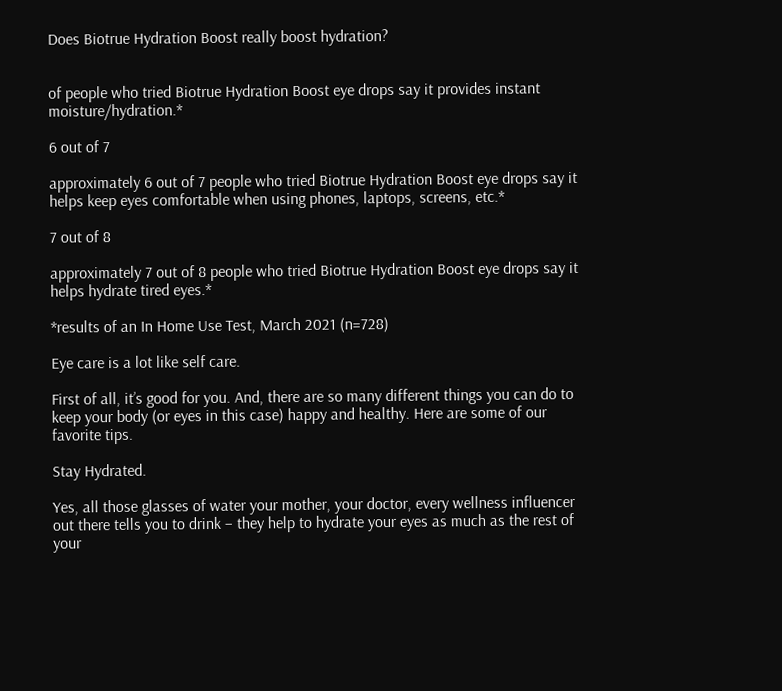Does Biotrue Hydration Boost really boost hydration?


of people who tried Biotrue Hydration Boost eye drops say it provides instant moisture/hydration.*

6 out of 7

approximately 6 out of 7 people who tried Biotrue Hydration Boost eye drops say it helps keep eyes comfortable when using phones, laptops, screens, etc.*

7 out of 8

approximately 7 out of 8 people who tried Biotrue Hydration Boost eye drops say it helps hydrate tired eyes.*

*results of an In Home Use Test, March 2021 (n=728)

Eye care is a lot like self care.

First of all, it’s good for you. And, there are so many different things you can do to keep your body (or eyes in this case) happy and healthy. Here are some of our favorite tips.

Stay Hydrated.

Yes, all those glasses of water your mother, your doctor, every wellness influencer out there tells you to drink – they help to hydrate your eyes as much as the rest of your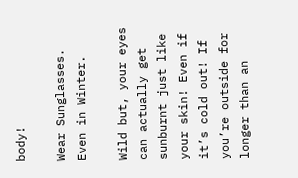body!

Wear Sunglasses.
Even in Winter.

Wild but, your eyes can actually get sunburnt just like your skin! Even if it’s cold out! If you’re outside for longer than an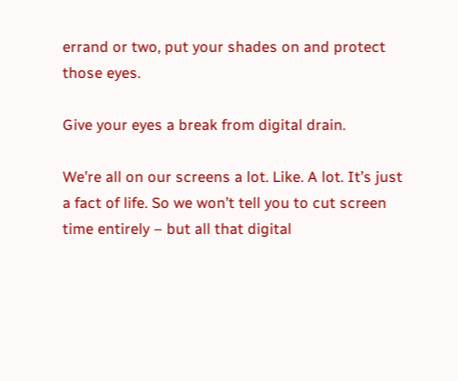errand or two, put your shades on and protect those eyes.

Give your eyes a break from digital drain.

We’re all on our screens a lot. Like. A lot. It’s just a fact of life. So we won’t tell you to cut screen time entirely – but all that digital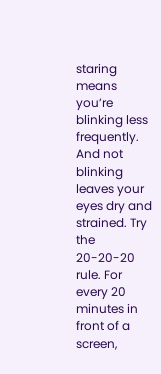staring means you’re blinking less frequently. And not blinking leaves your eyes dry and strained. Try the 20-20-20 rule. For every 20 minutes in front of a screen,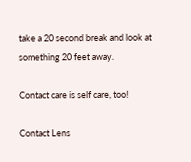take a 20 second break and look at something 20 feet away.

Contact care is self care, too!

Contact Lens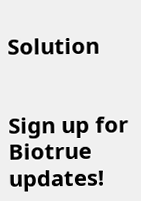Solution


Sign up for Biotrue updates!